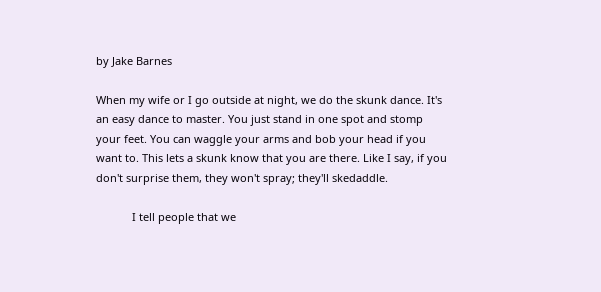by Jake Barnes

When my wife or I go outside at night, we do the skunk dance. It's an easy dance to master. You just stand in one spot and stomp your feet. You can waggle your arms and bob your head if you want to. This lets a skunk know that you are there. Like I say, if you don't surprise them, they won't spray; they'll skedaddle.

            I tell people that we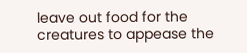leave out food for the creatures to appease the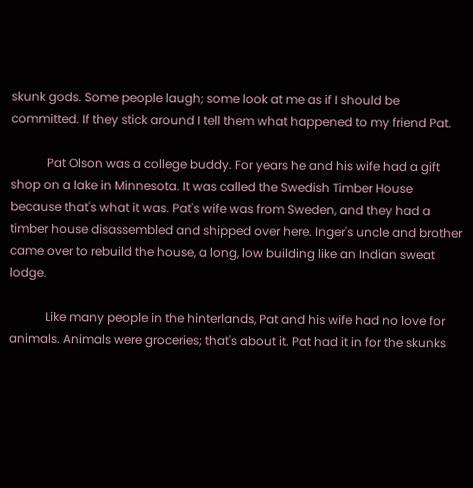skunk gods. Some people laugh; some look at me as if I should be committed. If they stick around I tell them what happened to my friend Pat.

            Pat Olson was a college buddy. For years he and his wife had a gift shop on a lake in Minnesota. It was called the Swedish Timber House because that's what it was. Pat's wife was from Sweden, and they had a timber house disassembled and shipped over here. Inger's uncle and brother came over to rebuild the house, a long, low building like an Indian sweat lodge.

            Like many people in the hinterlands, Pat and his wife had no love for animals. Animals were groceries; that's about it. Pat had it in for the skunks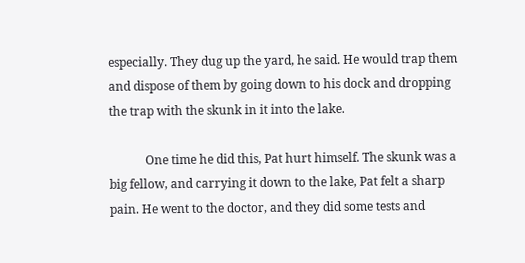especially. They dug up the yard, he said. He would trap them and dispose of them by going down to his dock and dropping the trap with the skunk in it into the lake.

            One time he did this, Pat hurt himself. The skunk was a big fellow, and carrying it down to the lake, Pat felt a sharp pain. He went to the doctor, and they did some tests and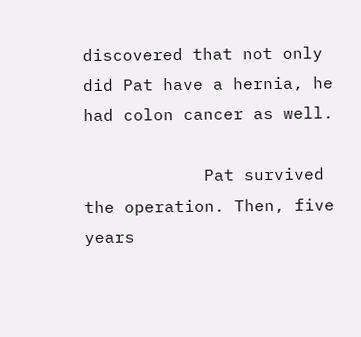discovered that not only did Pat have a hernia, he had colon cancer as well.

            Pat survived the operation. Then, five years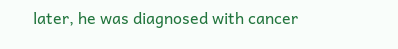later, he was diagnosed with cancer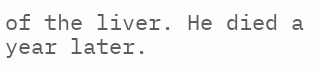of the liver. He died a year later.